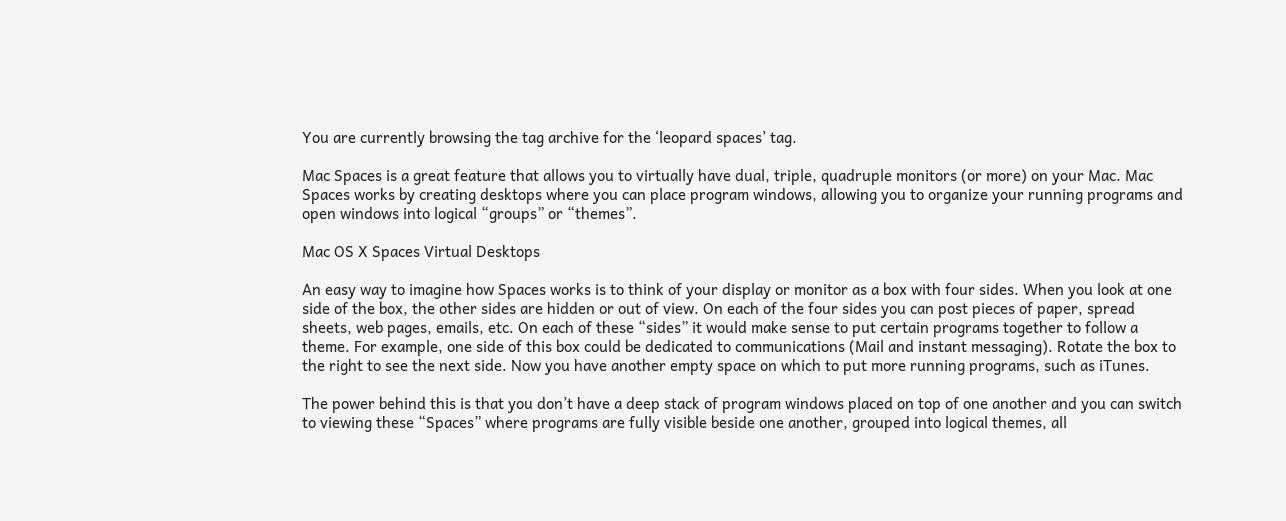You are currently browsing the tag archive for the ‘leopard spaces’ tag.

Mac Spaces is a great feature that allows you to virtually have dual, triple, quadruple monitors (or more) on your Mac. Mac Spaces works by creating desktops where you can place program windows, allowing you to organize your running programs and open windows into logical “groups” or “themes”.

Mac OS X Spaces Virtual Desktops

An easy way to imagine how Spaces works is to think of your display or monitor as a box with four sides. When you look at one side of the box, the other sides are hidden or out of view. On each of the four sides you can post pieces of paper, spread sheets, web pages, emails, etc. On each of these “sides” it would make sense to put certain programs together to follow a theme. For example, one side of this box could be dedicated to communications (Mail and instant messaging). Rotate the box to the right to see the next side. Now you have another empty space on which to put more running programs, such as iTunes.

The power behind this is that you don’t have a deep stack of program windows placed on top of one another and you can switch to viewing these “Spaces” where programs are fully visible beside one another, grouped into logical themes, all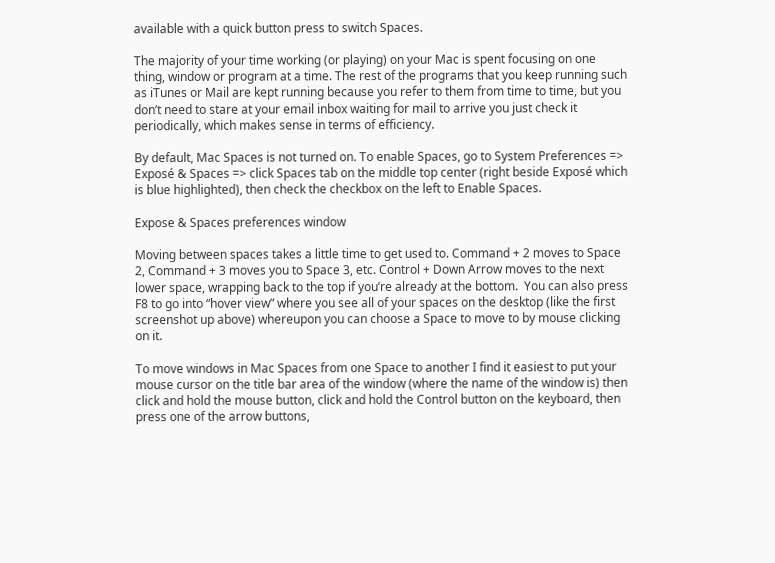available with a quick button press to switch Spaces.

The majority of your time working (or playing) on your Mac is spent focusing on one thing, window or program at a time. The rest of the programs that you keep running such as iTunes or Mail are kept running because you refer to them from time to time, but you don’t need to stare at your email inbox waiting for mail to arrive you just check it periodically, which makes sense in terms of efficiency.

By default, Mac Spaces is not turned on. To enable Spaces, go to System Preferences => Exposé & Spaces => click Spaces tab on the middle top center (right beside Exposé which is blue highlighted), then check the checkbox on the left to Enable Spaces.

Expose & Spaces preferences window

Moving between spaces takes a little time to get used to. Command + 2 moves to Space 2, Command + 3 moves you to Space 3, etc. Control + Down Arrow moves to the next lower space, wrapping back to the top if you’re already at the bottom.  You can also press F8 to go into “hover view” where you see all of your spaces on the desktop (like the first screenshot up above) whereupon you can choose a Space to move to by mouse clicking on it.

To move windows in Mac Spaces from one Space to another I find it easiest to put your mouse cursor on the title bar area of the window (where the name of the window is) then click and hold the mouse button, click and hold the Control button on the keyboard, then press one of the arrow buttons,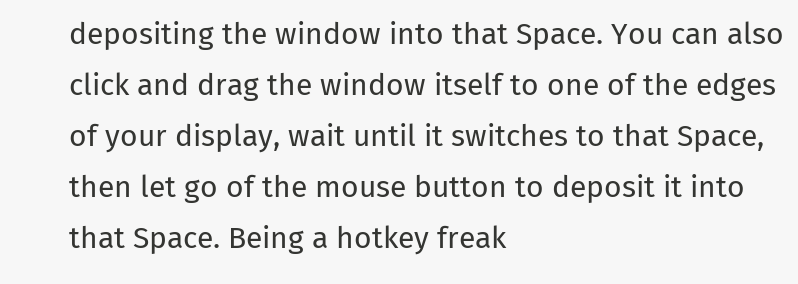depositing the window into that Space. You can also click and drag the window itself to one of the edges of your display, wait until it switches to that Space, then let go of the mouse button to deposit it into that Space. Being a hotkey freak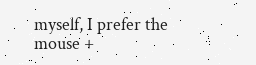myself, I prefer the mouse +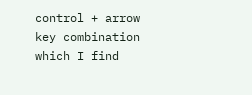control + arrow key combination which I find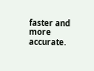faster and more accurate.